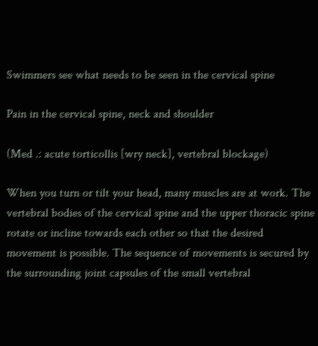Swimmers see what needs to be seen in the cervical spine

Pain in the cervical spine, neck and shoulder

(Med .: acute torticollis [wry neck], vertebral blockage)

When you turn or tilt your head, many muscles are at work. The vertebral bodies of the cervical spine and the upper thoracic spine rotate or incline towards each other so that the desired movement is possible. The sequence of movements is secured by the surrounding joint capsules of the small vertebral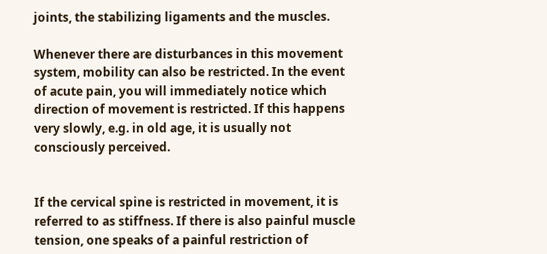joints, the stabilizing ligaments and the muscles.

Whenever there are disturbances in this movement system, mobility can also be restricted. In the event of acute pain, you will immediately notice which direction of movement is restricted. If this happens very slowly, e.g. in old age, it is usually not consciously perceived.


If the cervical spine is restricted in movement, it is referred to as stiffness. If there is also painful muscle tension, one speaks of a painful restriction of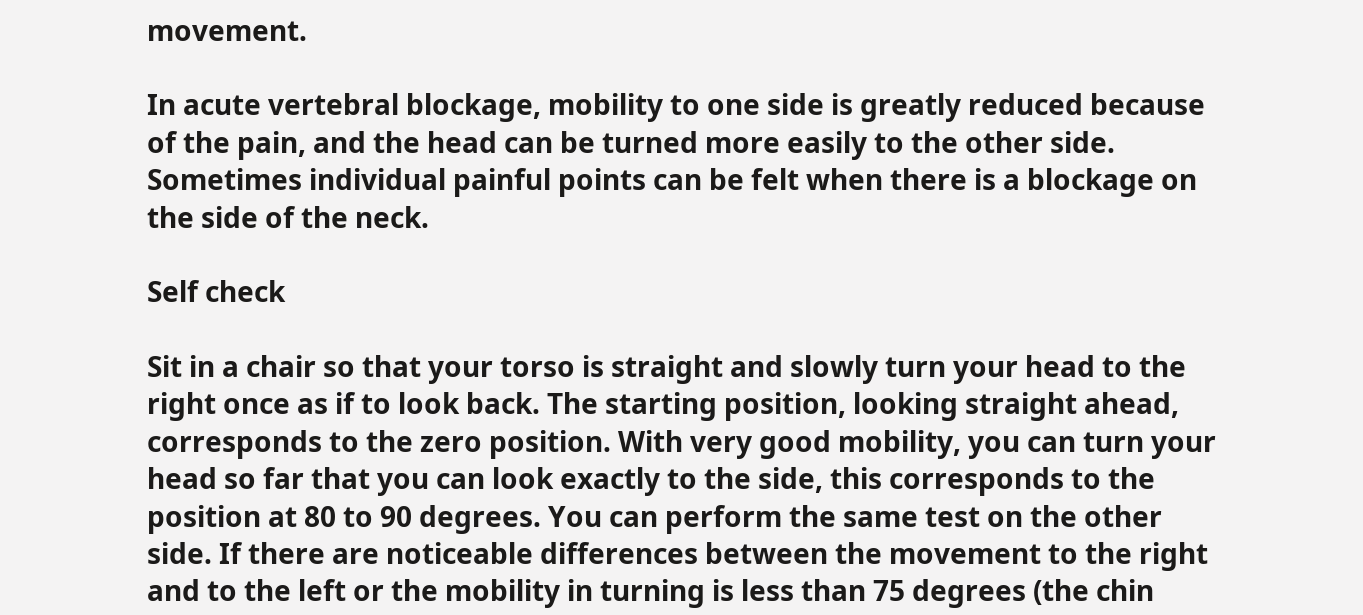movement.

In acute vertebral blockage, mobility to one side is greatly reduced because of the pain, and the head can be turned more easily to the other side. Sometimes individual painful points can be felt when there is a blockage on the side of the neck.

Self check

Sit in a chair so that your torso is straight and slowly turn your head to the right once as if to look back. The starting position, looking straight ahead, corresponds to the zero position. With very good mobility, you can turn your head so far that you can look exactly to the side, this corresponds to the position at 80 to 90 degrees. You can perform the same test on the other side. If there are noticeable differences between the movement to the right and to the left or the mobility in turning is less than 75 degrees (the chin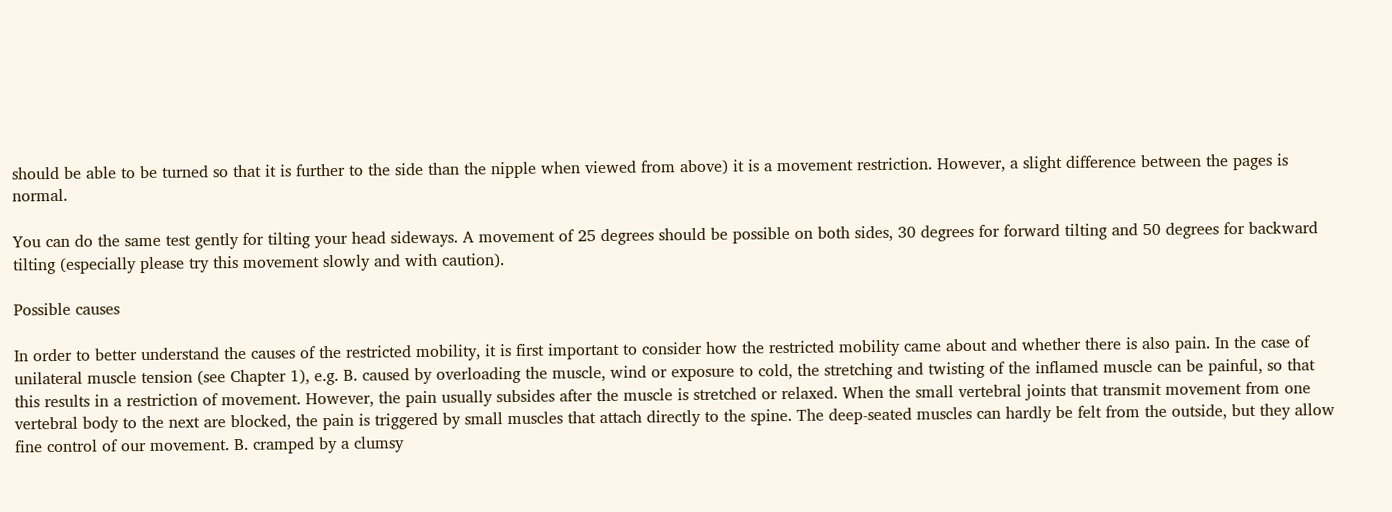should be able to be turned so that it is further to the side than the nipple when viewed from above) it is a movement restriction. However, a slight difference between the pages is normal.

You can do the same test gently for tilting your head sideways. A movement of 25 degrees should be possible on both sides, 30 degrees for forward tilting and 50 degrees for backward tilting (especially please try this movement slowly and with caution).

Possible causes

In order to better understand the causes of the restricted mobility, it is first important to consider how the restricted mobility came about and whether there is also pain. In the case of unilateral muscle tension (see Chapter 1), e.g. B. caused by overloading the muscle, wind or exposure to cold, the stretching and twisting of the inflamed muscle can be painful, so that this results in a restriction of movement. However, the pain usually subsides after the muscle is stretched or relaxed. When the small vertebral joints that transmit movement from one vertebral body to the next are blocked, the pain is triggered by small muscles that attach directly to the spine. The deep-seated muscles can hardly be felt from the outside, but they allow fine control of our movement. B. cramped by a clumsy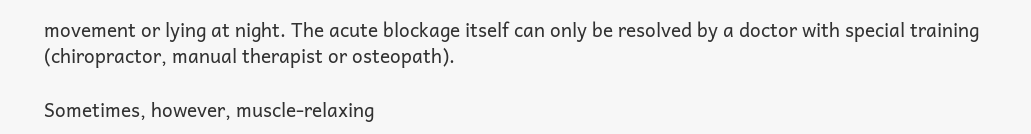movement or lying at night. The acute blockage itself can only be resolved by a doctor with special training (chiropractor, manual therapist or osteopath).

Sometimes, however, muscle-relaxing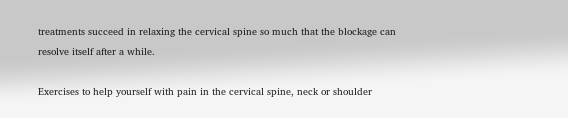treatments succeed in relaxing the cervical spine so much that the blockage can resolve itself after a while.

Exercises to help yourself with pain in the cervical spine, neck or shoulder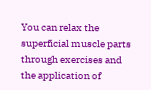You can relax the superficial muscle parts through exercises and the application of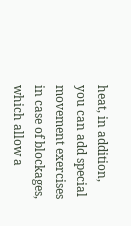heat, in addition, you can add special movement exercises in case of blockages, which allow a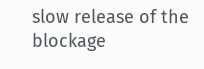slow release of the blockage